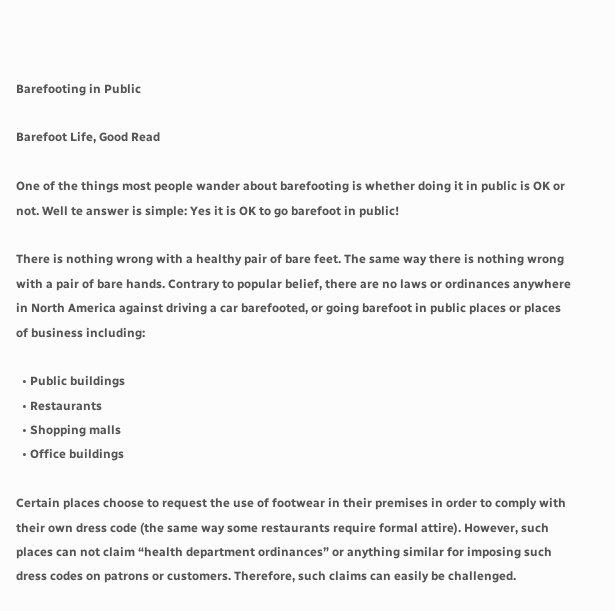Barefooting in Public

Barefoot Life, Good Read

One of the things most people wander about barefooting is whether doing it in public is OK or not. Well te answer is simple: Yes it is OK to go barefoot in public!

There is nothing wrong with a healthy pair of bare feet. The same way there is nothing wrong with a pair of bare hands. Contrary to popular belief, there are no laws or ordinances anywhere in North America against driving a car barefooted, or going barefoot in public places or places of business including:

  • Public buildings
  • Restaurants
  • Shopping malls
  • Office buildings

Certain places choose to request the use of footwear in their premises in order to comply with their own dress code (the same way some restaurants require formal attire). However, such places can not claim “health department ordinances” or anything similar for imposing such dress codes on patrons or customers. Therefore, such claims can easily be challenged.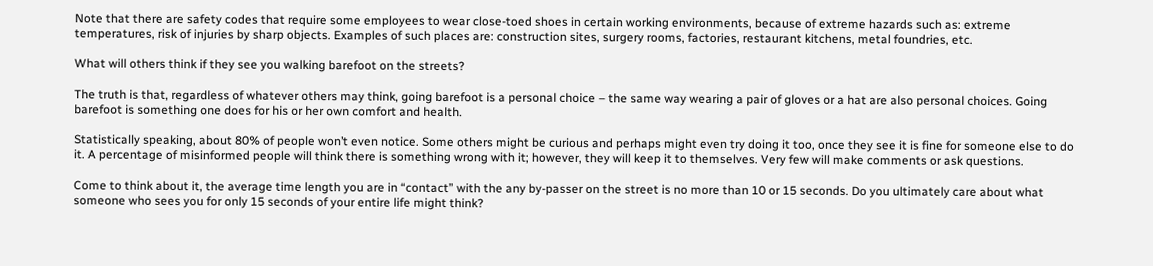Note that there are safety codes that require some employees to wear close-toed shoes in certain working environments, because of extreme hazards such as: extreme temperatures, risk of injuries by sharp objects. Examples of such places are: construction sites, surgery rooms, factories, restaurant kitchens, metal foundries, etc.

What will others think if they see you walking barefoot on the streets?

The truth is that, regardless of whatever others may think, going barefoot is a personal choice – the same way wearing a pair of gloves or a hat are also personal choices. Going barefoot is something one does for his or her own comfort and health.

Statistically speaking, about 80% of people won’t even notice. Some others might be curious and perhaps might even try doing it too, once they see it is fine for someone else to do it. A percentage of misinformed people will think there is something wrong with it; however, they will keep it to themselves. Very few will make comments or ask questions.

Come to think about it, the average time length you are in “contact” with the any by-passer on the street is no more than 10 or 15 seconds. Do you ultimately care about what someone who sees you for only 15 seconds of your entire life might think?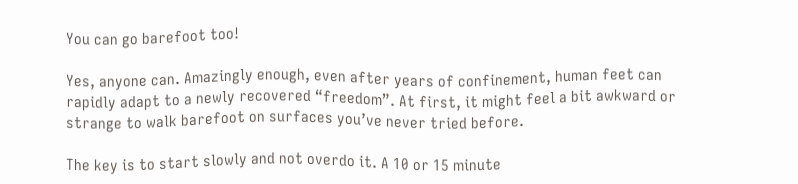You can go barefoot too!

Yes, anyone can. Amazingly enough, even after years of confinement, human feet can rapidly adapt to a newly recovered “freedom”. At first, it might feel a bit awkward or strange to walk barefoot on surfaces you’ve never tried before.

The key is to start slowly and not overdo it. A 10 or 15 minute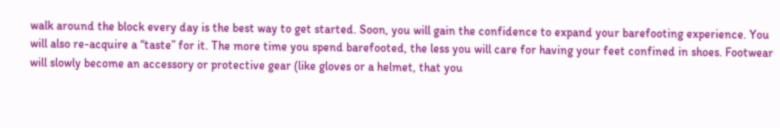walk around the block every day is the best way to get started. Soon, you will gain the confidence to expand your barefooting experience. You will also re-acquire a “taste” for it. The more time you spend barefooted, the less you will care for having your feet confined in shoes. Footwear will slowly become an accessory or protective gear (like gloves or a helmet, that you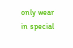only wear in special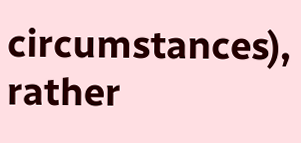circumstances), rather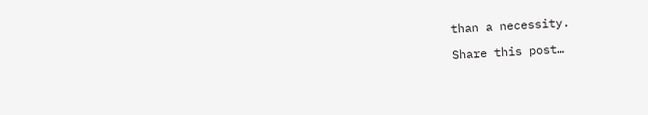than a necessity.

Share this post…